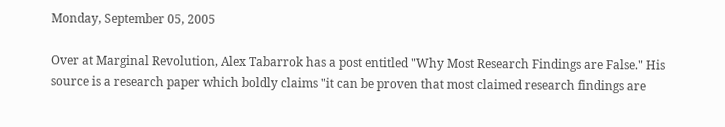Monday, September 05, 2005

Over at Marginal Revolution, Alex Tabarrok has a post entitled "Why Most Research Findings are False." His source is a research paper which boldly claims "it can be proven that most claimed research findings are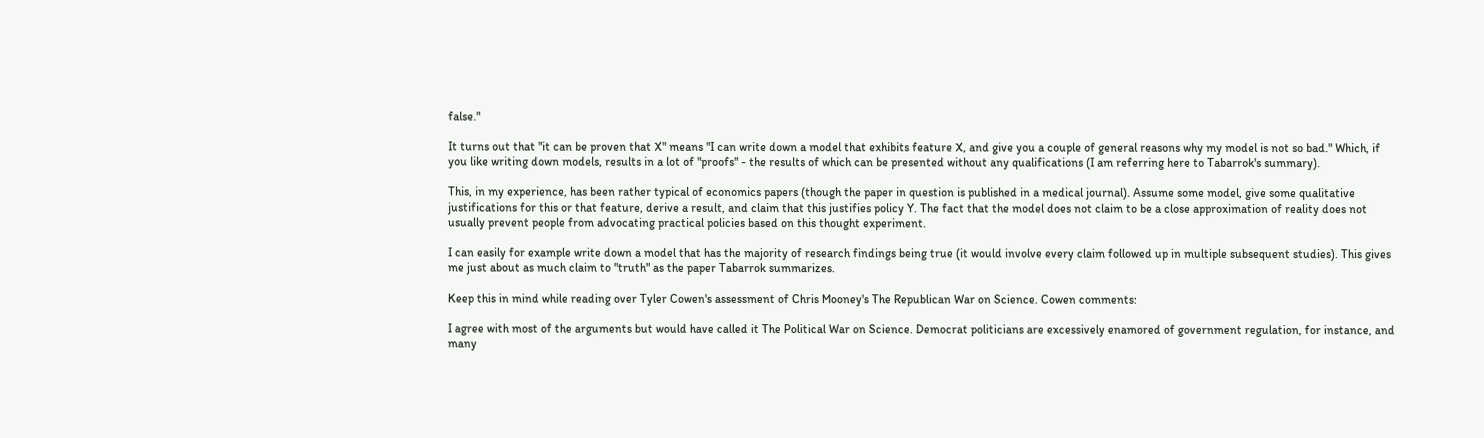false."

It turns out that "it can be proven that X" means "I can write down a model that exhibits feature X, and give you a couple of general reasons why my model is not so bad." Which, if you like writing down models, results in a lot of "proofs" - the results of which can be presented without any qualifications (I am referring here to Tabarrok's summary).

This, in my experience, has been rather typical of economics papers (though the paper in question is published in a medical journal). Assume some model, give some qualitative justifications for this or that feature, derive a result, and claim that this justifies policy Y. The fact that the model does not claim to be a close approximation of reality does not usually prevent people from advocating practical policies based on this thought experiment.

I can easily for example write down a model that has the majority of research findings being true (it would involve every claim followed up in multiple subsequent studies). This gives me just about as much claim to "truth" as the paper Tabarrok summarizes.

Keep this in mind while reading over Tyler Cowen's assessment of Chris Mooney's The Republican War on Science. Cowen comments:

I agree with most of the arguments but would have called it The Political War on Science. Democrat politicians are excessively enamored of government regulation, for instance, and many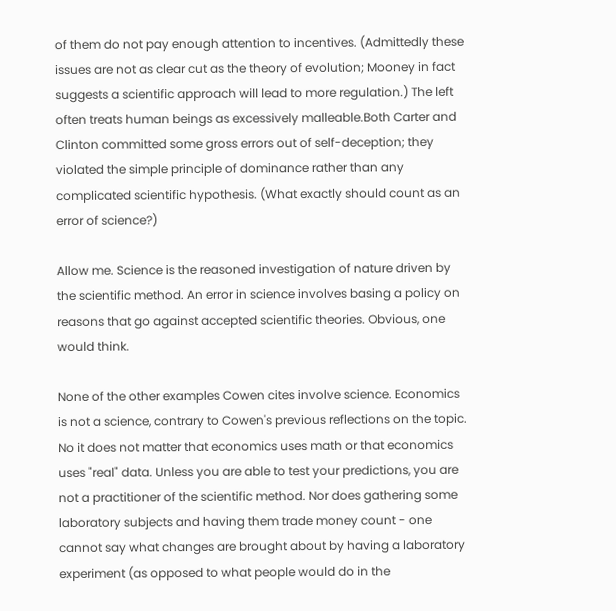of them do not pay enough attention to incentives. (Admittedly these issues are not as clear cut as the theory of evolution; Mooney in fact suggests a scientific approach will lead to more regulation.) The left often treats human beings as excessively malleable.Both Carter and Clinton committed some gross errors out of self-deception; they violated the simple principle of dominance rather than any complicated scientific hypothesis. (What exactly should count as an error of science?)

Allow me. Science is the reasoned investigation of nature driven by the scientific method. An error in science involves basing a policy on reasons that go against accepted scientific theories. Obvious, one would think.

None of the other examples Cowen cites involve science. Economics is not a science, contrary to Cowen's previous reflections on the topic. No it does not matter that economics uses math or that economics uses "real" data. Unless you are able to test your predictions, you are not a practitioner of the scientific method. Nor does gathering some laboratory subjects and having them trade money count - one cannot say what changes are brought about by having a laboratory experiment (as opposed to what people would do in the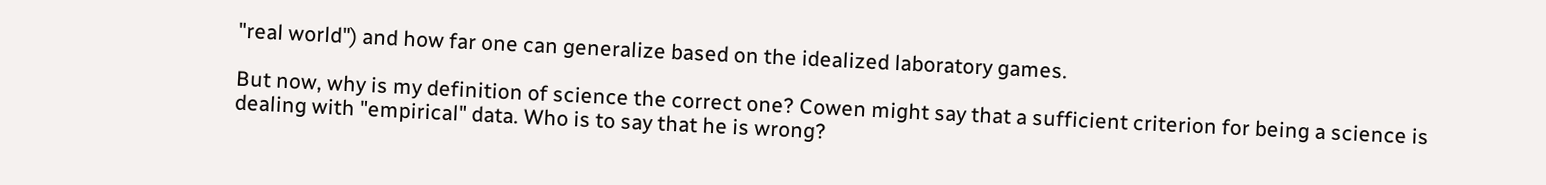"real world") and how far one can generalize based on the idealized laboratory games.

But now, why is my definition of science the correct one? Cowen might say that a sufficient criterion for being a science is dealing with "empirical" data. Who is to say that he is wrong?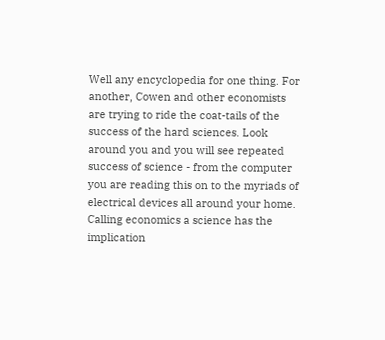Well any encyclopedia for one thing. For another, Cowen and other economists are trying to ride the coat-tails of the success of the hard sciences. Look around you and you will see repeated success of science - from the computer you are reading this on to the myriads of electrical devices all around your home. Calling economics a science has the implication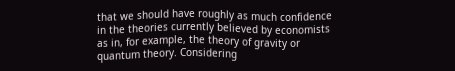that we should have roughly as much confidence in the theories currently believed by economists as in, for example, the theory of gravity or quantum theory. Considering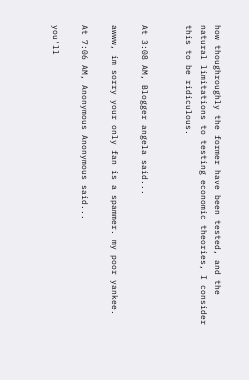how thoughroughly the former have been tested, and the natural limitations to testing economic theories, I consider this to be ridiculous.


At 3:08 AM, Blogger angela said...

awww, im sorry your only fan is a spammer. my poor yankee.

At 7:06 AM, Anonymous Anonymous said...

you'll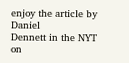enjoy the article by Daniel
Dennett in the NYT on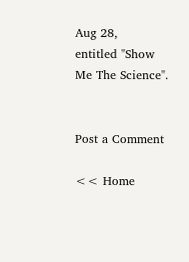Aug 28,
entitled "Show Me The Science".


Post a Comment

<< Home